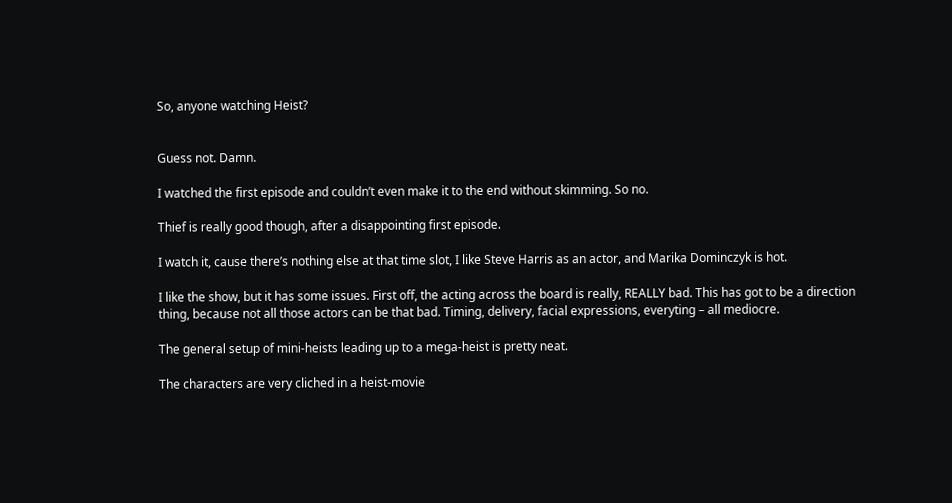So, anyone watching Heist?


Guess not. Damn.

I watched the first episode and couldn’t even make it to the end without skimming. So no.

Thief is really good though, after a disappointing first episode.

I watch it, cause there’s nothing else at that time slot, I like Steve Harris as an actor, and Marika Dominczyk is hot.

I like the show, but it has some issues. First off, the acting across the board is really, REALLY bad. This has got to be a direction thing, because not all those actors can be that bad. Timing, delivery, facial expressions, everyting – all mediocre.

The general setup of mini-heists leading up to a mega-heist is pretty neat.

The characters are very cliched in a heist-movie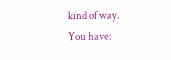kind of way. You have: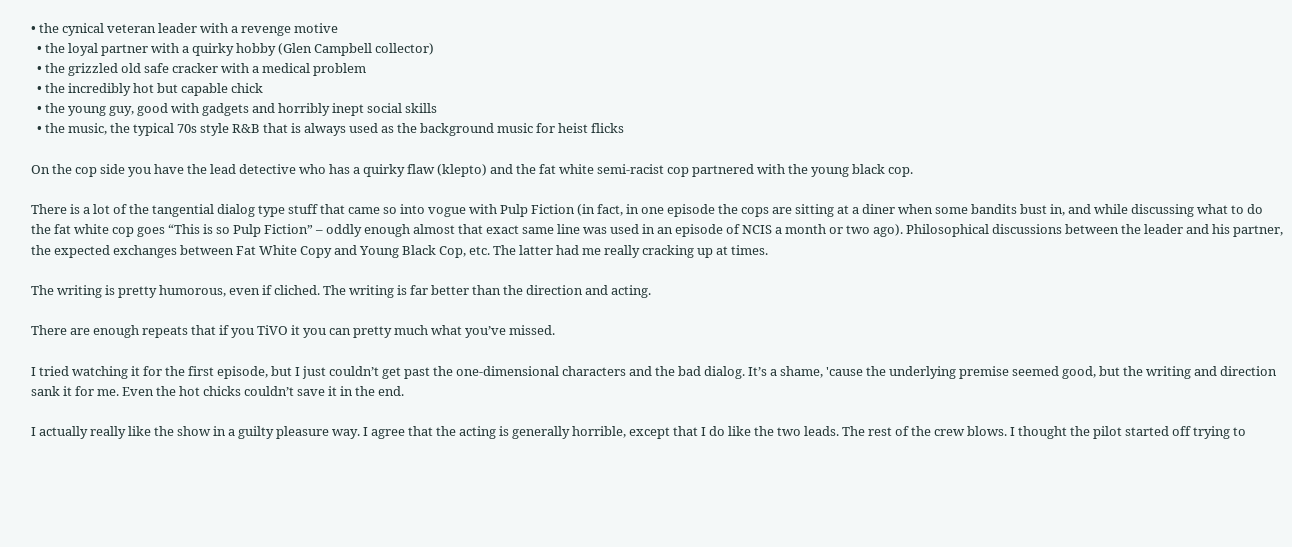• the cynical veteran leader with a revenge motive
  • the loyal partner with a quirky hobby (Glen Campbell collector)
  • the grizzled old safe cracker with a medical problem
  • the incredibly hot but capable chick
  • the young guy, good with gadgets and horribly inept social skills
  • the music, the typical 70s style R&B that is always used as the background music for heist flicks

On the cop side you have the lead detective who has a quirky flaw (klepto) and the fat white semi-racist cop partnered with the young black cop.

There is a lot of the tangential dialog type stuff that came so into vogue with Pulp Fiction (in fact, in one episode the cops are sitting at a diner when some bandits bust in, and while discussing what to do the fat white cop goes “This is so Pulp Fiction” – oddly enough almost that exact same line was used in an episode of NCIS a month or two ago). Philosophical discussions between the leader and his partner, the expected exchanges between Fat White Copy and Young Black Cop, etc. The latter had me really cracking up at times.

The writing is pretty humorous, even if cliched. The writing is far better than the direction and acting.

There are enough repeats that if you TiVO it you can pretty much what you’ve missed.

I tried watching it for the first episode, but I just couldn’t get past the one-dimensional characters and the bad dialog. It’s a shame, 'cause the underlying premise seemed good, but the writing and direction sank it for me. Even the hot chicks couldn’t save it in the end.

I actually really like the show in a guilty pleasure way. I agree that the acting is generally horrible, except that I do like the two leads. The rest of the crew blows. I thought the pilot started off trying to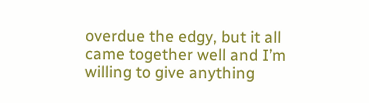overdue the edgy, but it all came together well and I’m willing to give anything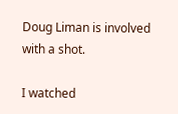Doug Liman is involved with a shot.

I watched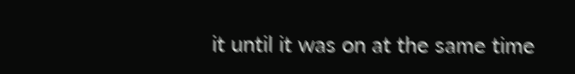it until it was on at the same time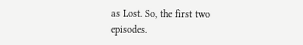as Lost. So, the first two episodes.